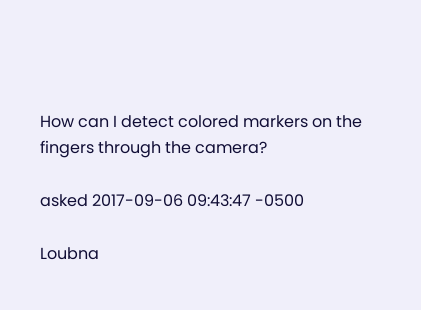How can I detect colored markers on the fingers through the camera?

asked 2017-09-06 09:43:47 -0500

Loubna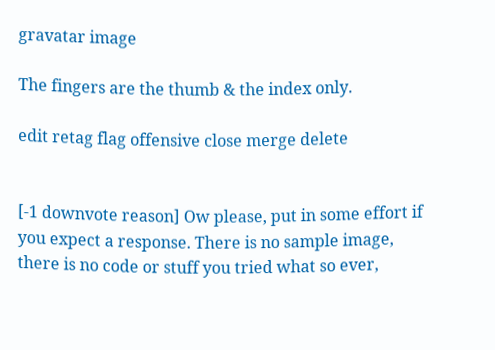gravatar image

The fingers are the thumb & the index only.

edit retag flag offensive close merge delete


[-1 downvote reason] Ow please, put in some effort if you expect a response. There is no sample image, there is no code or stuff you tried what so ever,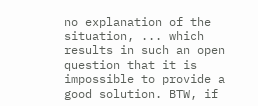no explanation of the situation, ... which results in such an open question that it is impossible to provide a good solution. BTW, if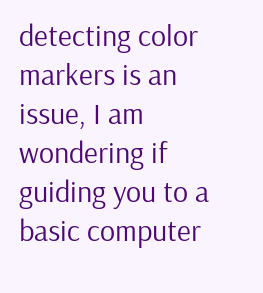detecting color markers is an issue, I am wondering if guiding you to a basic computer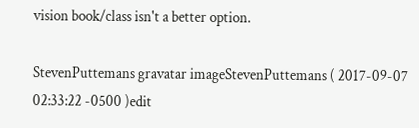vision book/class isn't a better option.

StevenPuttemans gravatar imageStevenPuttemans ( 2017-09-07 02:33:22 -0500 )edit